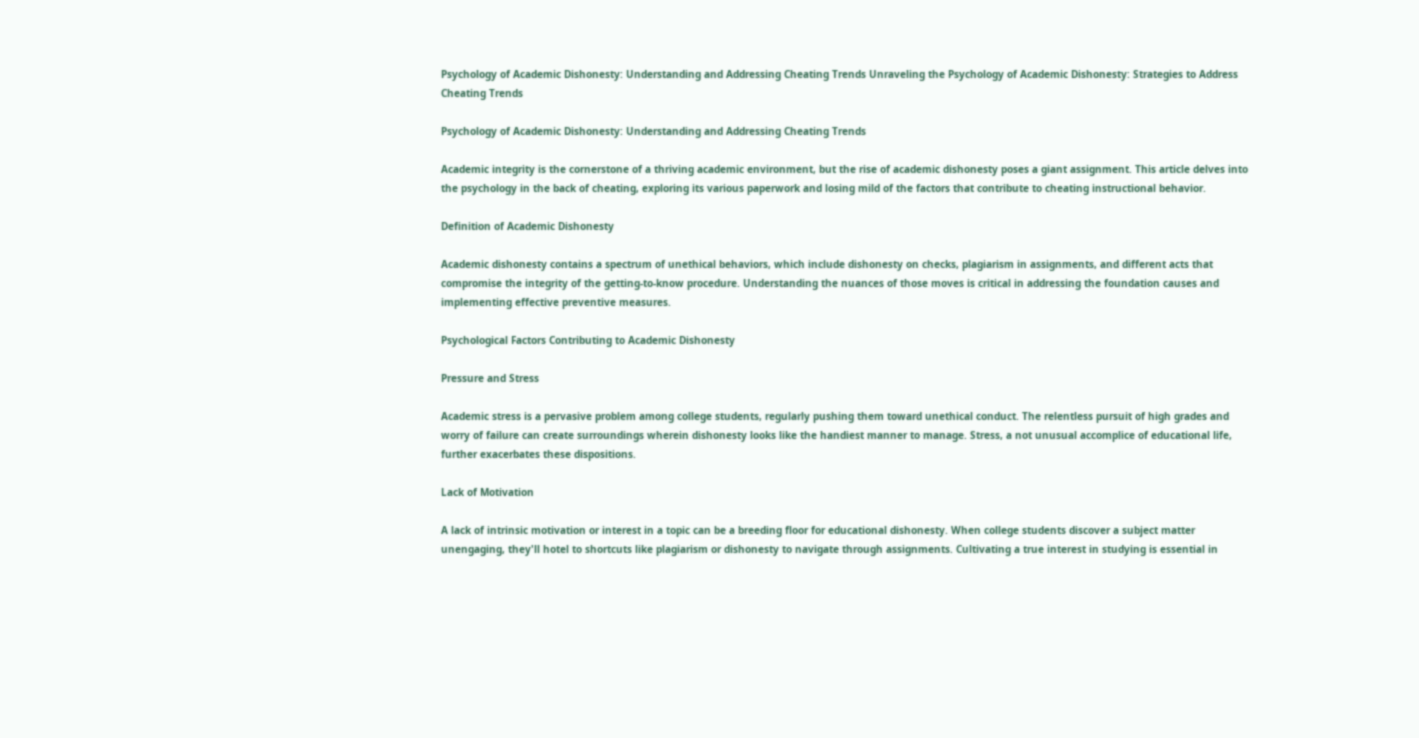Psychology of Academic Dishonesty: Understanding and Addressing Cheating Trends Unraveling the Psychology of Academic Dishonesty: Strategies to Address Cheating Trends

Psychology of Academic Dishonesty: Understanding and Addressing Cheating Trends

Academic integrity is the cornerstone of a thriving academic environment, but the rise of academic dishonesty poses a giant assignment. This article delves into the psychology in the back of cheating, exploring its various paperwork and losing mild of the factors that contribute to cheating instructional behavior.

Definition of Academic Dishonesty

Academic dishonesty contains a spectrum of unethical behaviors, which include dishonesty on checks, plagiarism in assignments, and different acts that compromise the integrity of the getting-to-know procedure. Understanding the nuances of those moves is critical in addressing the foundation causes and implementing effective preventive measures.

Psychological Factors Contributing to Academic Dishonesty

Pressure and Stress

Academic stress is a pervasive problem among college students, regularly pushing them toward unethical conduct. The relentless pursuit of high grades and worry of failure can create surroundings wherein dishonesty looks like the handiest manner to manage. Stress, a not unusual accomplice of educational life, further exacerbates these dispositions.

Lack of Motivation

A lack of intrinsic motivation or interest in a topic can be a breeding floor for educational dishonesty. When college students discover a subject matter unengaging, they'll hotel to shortcuts like plagiarism or dishonesty to navigate through assignments. Cultivating a true interest in studying is essential in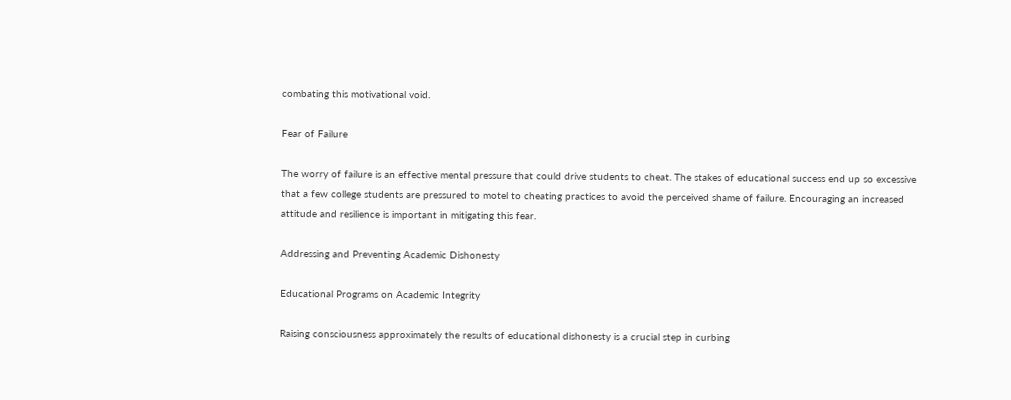combating this motivational void.

Fear of Failure

The worry of failure is an effective mental pressure that could drive students to cheat. The stakes of educational success end up so excessive that a few college students are pressured to motel to cheating practices to avoid the perceived shame of failure. Encouraging an increased attitude and resilience is important in mitigating this fear.

Addressing and Preventing Academic Dishonesty

Educational Programs on Academic Integrity

Raising consciousness approximately the results of educational dishonesty is a crucial step in curbing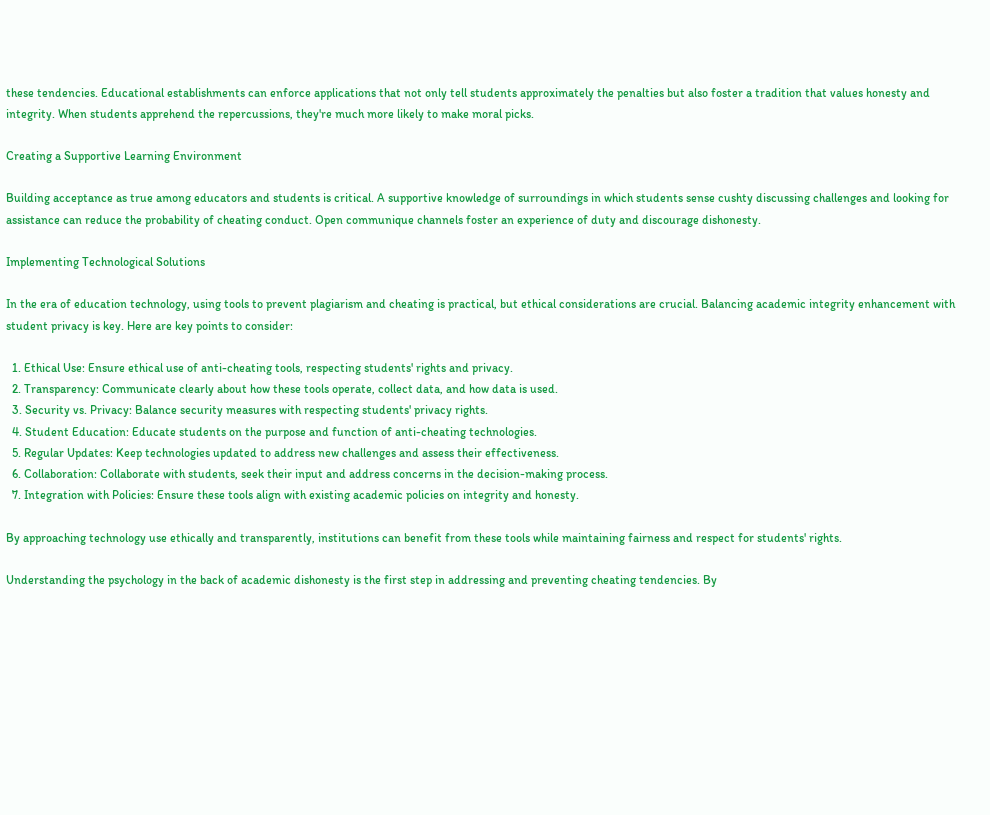these tendencies. Educational establishments can enforce applications that not only tell students approximately the penalties but also foster a tradition that values honesty and integrity. When students apprehend the repercussions, they're much more likely to make moral picks.

Creating a Supportive Learning Environment

Building acceptance as true among educators and students is critical. A supportive knowledge of surroundings in which students sense cushty discussing challenges and looking for assistance can reduce the probability of cheating conduct. Open communique channels foster an experience of duty and discourage dishonesty.

Implementing Technological Solutions

In the era of education technology, using tools to prevent plagiarism and cheating is practical, but ethical considerations are crucial. Balancing academic integrity enhancement with student privacy is key. Here are key points to consider:

  1. Ethical Use: Ensure ethical use of anti-cheating tools, respecting students' rights and privacy.
  2. Transparency: Communicate clearly about how these tools operate, collect data, and how data is used.
  3. Security vs. Privacy: Balance security measures with respecting students' privacy rights.
  4. Student Education: Educate students on the purpose and function of anti-cheating technologies.
  5. Regular Updates: Keep technologies updated to address new challenges and assess their effectiveness.
  6. Collaboration: Collaborate with students, seek their input and address concerns in the decision-making process.
  7. Integration with Policies: Ensure these tools align with existing academic policies on integrity and honesty.

By approaching technology use ethically and transparently, institutions can benefit from these tools while maintaining fairness and respect for students' rights.

Understanding the psychology in the back of academic dishonesty is the first step in addressing and preventing cheating tendencies. By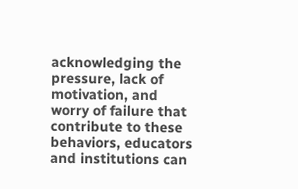acknowledging the pressure, lack of motivation, and worry of failure that contribute to these behaviors, educators and institutions can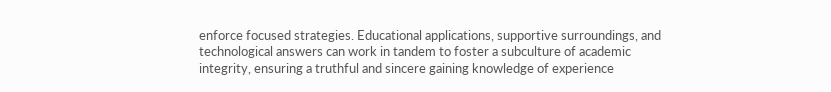enforce focused strategies. Educational applications, supportive surroundings, and technological answers can work in tandem to foster a subculture of academic integrity, ensuring a truthful and sincere gaining knowledge of experience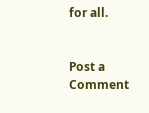for all.


Post a Comment